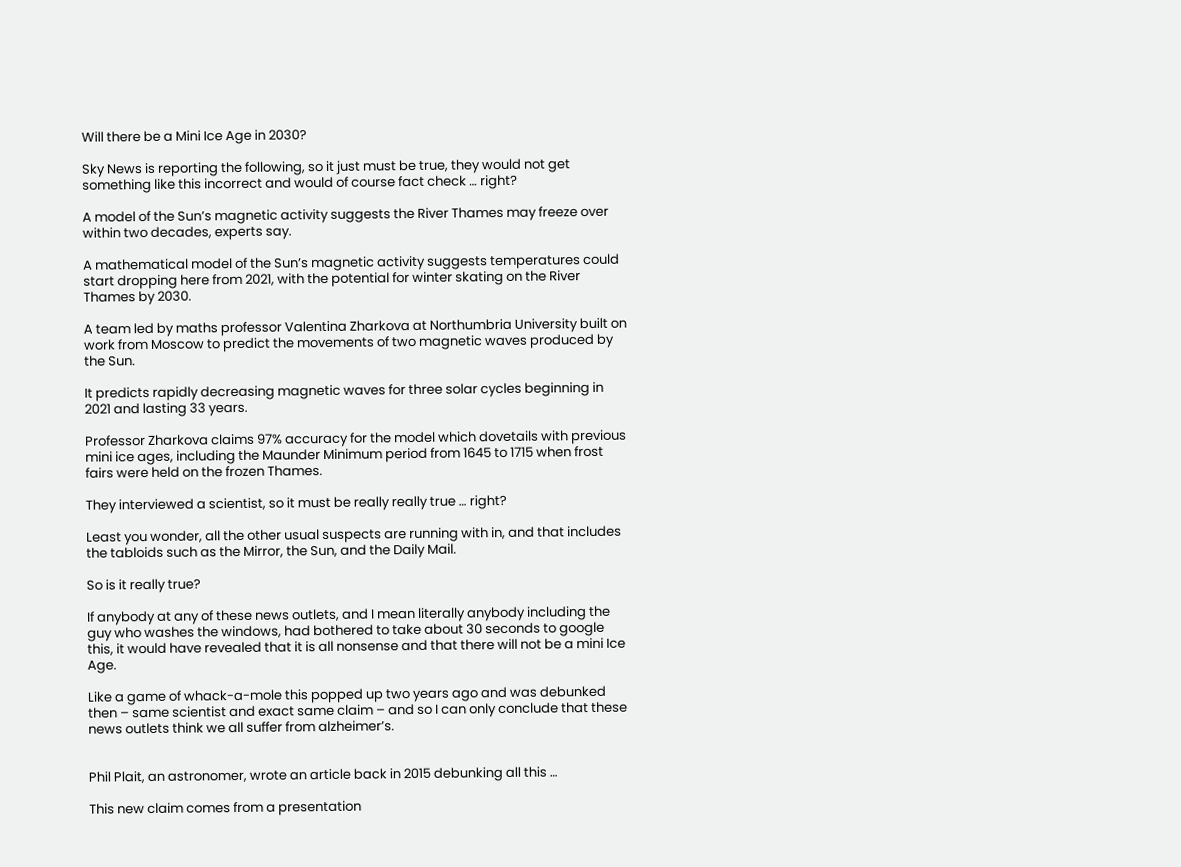Will there be a Mini Ice Age in 2030?

Sky News is reporting the following, so it just must be true, they would not get something like this incorrect and would of course fact check … right?

A model of the Sun’s magnetic activity suggests the River Thames may freeze over within two decades, experts say.

A mathematical model of the Sun’s magnetic activity suggests temperatures could start dropping here from 2021, with the potential for winter skating on the River Thames by 2030.

A team led by maths professor Valentina Zharkova at Northumbria University built on work from Moscow to predict the movements of two magnetic waves produced by the Sun.

It predicts rapidly decreasing magnetic waves for three solar cycles beginning in 2021 and lasting 33 years.

Professor Zharkova claims 97% accuracy for the model which dovetails with previous mini ice ages, including the Maunder Minimum period from 1645 to 1715 when frost fairs were held on the frozen Thames.

They interviewed a scientist, so it must be really really true … right?

Least you wonder, all the other usual suspects are running with in, and that includes the tabloids such as the Mirror, the Sun, and the Daily Mail.

So is it really true?

If anybody at any of these news outlets, and I mean literally anybody including the guy who washes the windows, had bothered to take about 30 seconds to google this, it would have revealed that it is all nonsense and that there will not be a mini Ice Age.

Like a game of whack-a-mole this popped up two years ago and was debunked then – same scientist and exact same claim – and so I can only conclude that these news outlets think we all suffer from alzheimer’s.


Phil Plait, an astronomer, wrote an article back in 2015 debunking all this …

This new claim comes from a presentation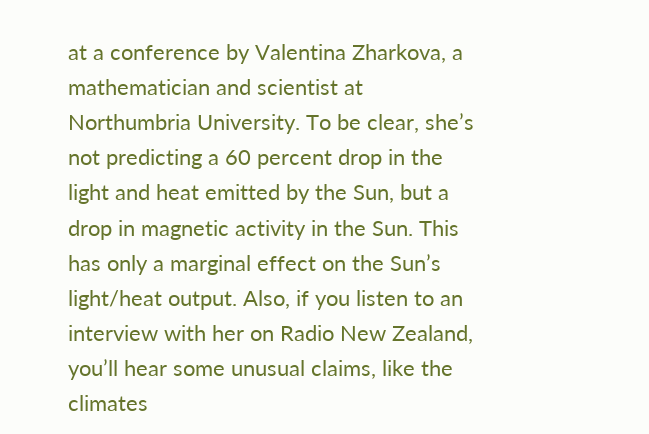at a conference by Valentina Zharkova, a mathematician and scientist at Northumbria University. To be clear, she’s not predicting a 60 percent drop in the light and heat emitted by the Sun, but a drop in magnetic activity in the Sun. This has only a marginal effect on the Sun’s light/heat output. Also, if you listen to an interview with her on Radio New Zealand, you’ll hear some unusual claims, like the climates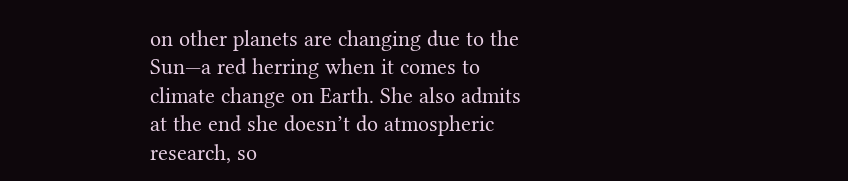on other planets are changing due to the Sun—a red herring when it comes to climate change on Earth. She also admits at the end she doesn’t do atmospheric research, so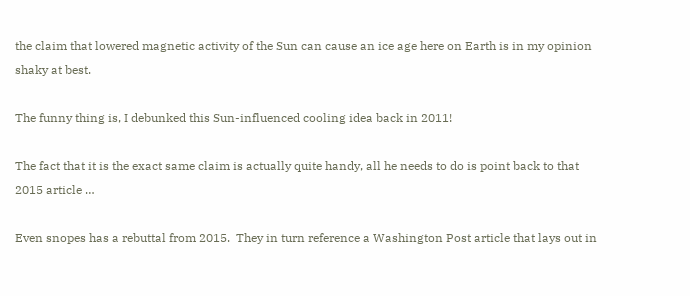the claim that lowered magnetic activity of the Sun can cause an ice age here on Earth is in my opinion shaky at best.

The funny thing is, I debunked this Sun-influenced cooling idea back in 2011!

The fact that it is the exact same claim is actually quite handy, all he needs to do is point back to that 2015 article …

Even snopes has a rebuttal from 2015.  They in turn reference a Washington Post article that lays out in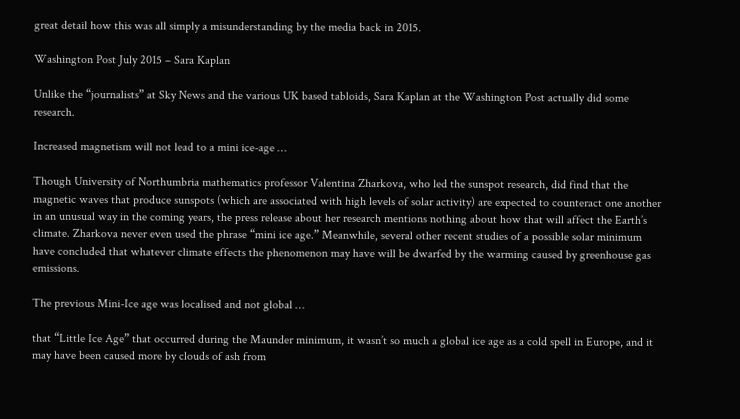great detail how this was all simply a misunderstanding by the media back in 2015.

Washington Post July 2015 – Sara Kaplan

Unlike the “journalists” at Sky News and the various UK based tabloids, Sara Kaplan at the Washington Post actually did some research.

Increased magnetism will not lead to a mini ice-age …

Though University of Northumbria mathematics professor Valentina Zharkova, who led the sunspot research, did find that the magnetic waves that produce sunspots (which are associated with high levels of solar activity) are expected to counteract one another in an unusual way in the coming years, the press release about her research mentions nothing about how that will affect the Earth’s climate. Zharkova never even used the phrase “mini ice age.” Meanwhile, several other recent studies of a possible solar minimum have concluded that whatever climate effects the phenomenon may have will be dwarfed by the warming caused by greenhouse gas emissions.

The previous Mini-Ice age was localised and not global …

that “Little Ice Age” that occurred during the Maunder minimum, it wasn’t so much a global ice age as a cold spell in Europe, and it may have been caused more by clouds of ash from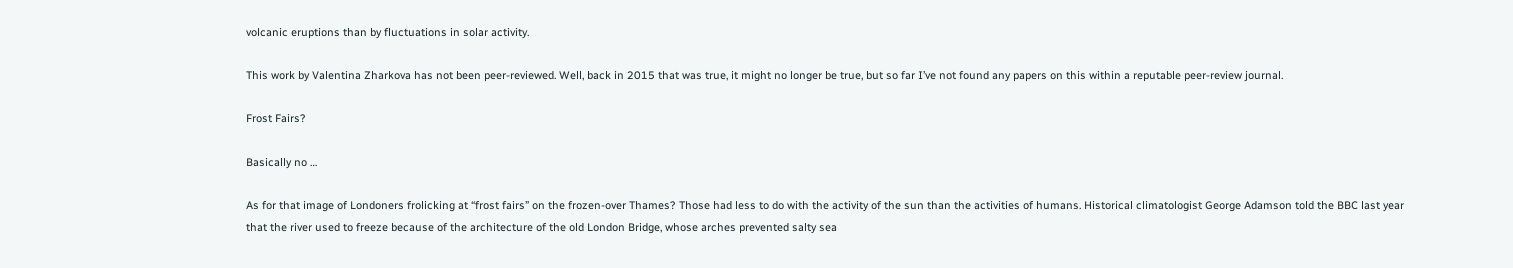volcanic eruptions than by fluctuations in solar activity.

This work by Valentina Zharkova has not been peer-reviewed. Well, back in 2015 that was true, it might no longer be true, but so far I’ve not found any papers on this within a reputable peer-review journal.

Frost Fairs?

Basically no …

As for that image of Londoners frolicking at “frost fairs” on the frozen-over Thames? Those had less to do with the activity of the sun than the activities of humans. Historical climatologist George Adamson told the BBC last year that the river used to freeze because of the architecture of the old London Bridge, whose arches prevented salty sea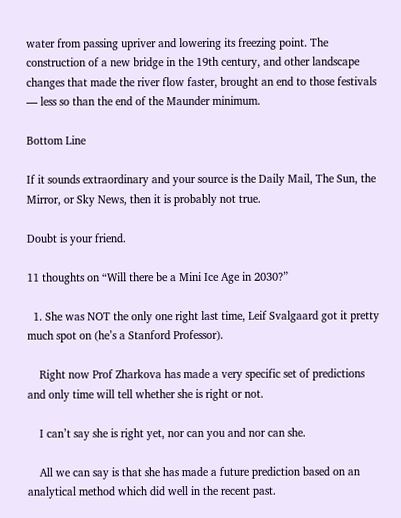water from passing upriver and lowering its freezing point. The construction of a new bridge in the 19th century, and other landscape changes that made the river flow faster, brought an end to those festivals — less so than the end of the Maunder minimum.

Bottom Line

If it sounds extraordinary and your source is the Daily Mail, The Sun, the Mirror, or Sky News, then it is probably not true.

Doubt is your friend.

11 thoughts on “Will there be a Mini Ice Age in 2030?”

  1. She was NOT the only one right last time, Leif Svalgaard got it pretty much spot on (he’s a Stanford Professor).

    Right now Prof Zharkova has made a very specific set of predictions and only time will tell whether she is right or not.

    I can’t say she is right yet, nor can you and nor can she.

    All we can say is that she has made a future prediction based on an analytical method which did well in the recent past.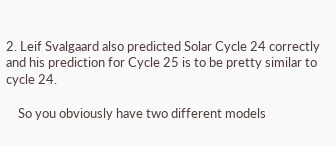2. Leif Svalgaard also predicted Solar Cycle 24 correctly and his prediction for Cycle 25 is to be pretty similar to cycle 24.

    So you obviously have two different models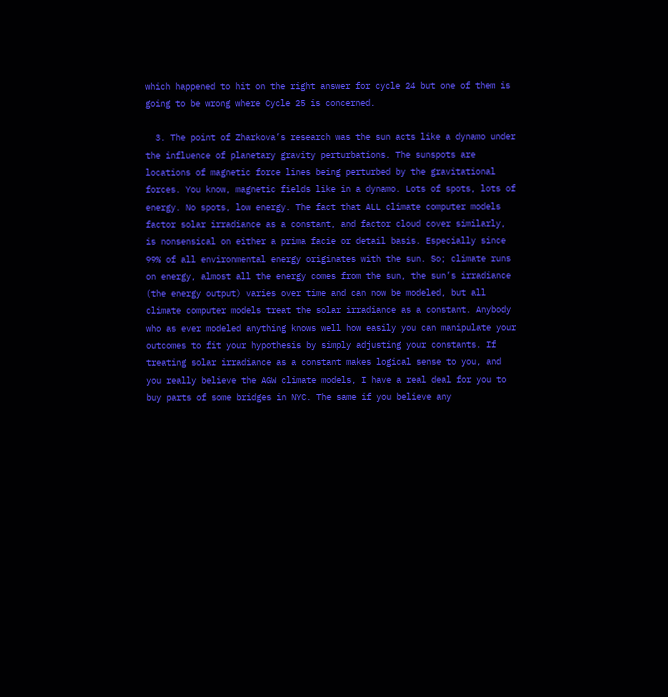which happened to hit on the right answer for cycle 24 but one of them is going to be wrong where Cycle 25 is concerned.

  3. The point of Zharkova’s research was the sun acts like a dynamo under the influence of planetary gravity perturbations. The sunspots are locations of magnetic force lines being perturbed by the gravitational forces. You know, magnetic fields like in a dynamo. Lots of spots, lots of energy. No spots, low energy. The fact that ALL climate computer models factor solar irradiance as a constant, and factor cloud cover similarly, is nonsensical on either a prima facie or detail basis. Especially since 99% of all environmental energy originates with the sun. So; climate runs on energy, almost all the energy comes from the sun, the sun’s irradiance (the energy output) varies over time and can now be modeled, but all climate computer models treat the solar irradiance as a constant. Anybody who as ever modeled anything knows well how easily you can manipulate your outcomes to fit your hypothesis by simply adjusting your constants. If treating solar irradiance as a constant makes logical sense to you, and you really believe the AGW climate models, I have a real deal for you to buy parts of some bridges in NYC. The same if you believe any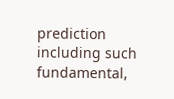prediction including such fundamental,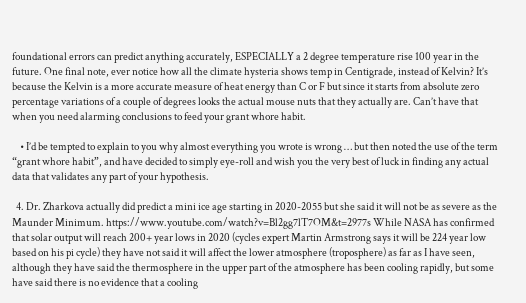foundational errors can predict anything accurately, ESPECIALLY a 2 degree temperature rise 100 year in the future. One final note, ever notice how all the climate hysteria shows temp in Centigrade, instead of Kelvin? It’s because the Kelvin is a more accurate measure of heat energy than C or F but since it starts from absolute zero percentage variations of a couple of degrees looks the actual mouse nuts that they actually are. Can’t have that when you need alarming conclusions to feed your grant whore habit.

    • I’d be tempted to explain to you why almost everything you wrote is wrong … but then noted the use of the term “grant whore habit”, and have decided to simply eye-roll and wish you the very best of luck in finding any actual data that validates any part of your hypothesis.

  4. Dr. Zharkova actually did predict a mini ice age starting in 2020-2055 but she said it will not be as severe as the Maunder Minimum. https://www.youtube.com/watch?v=Bl2gg7lT7OM&t=2977s While NASA has confirmed that solar output will reach 200+ year lows in 2020 (cycles expert Martin Armstrong says it will be 224 year low based on his pi cycle) they have not said it will affect the lower atmosphere (troposphere) as far as I have seen, although they have said the thermosphere in the upper part of the atmosphere has been cooling rapidly, but some have said there is no evidence that a cooling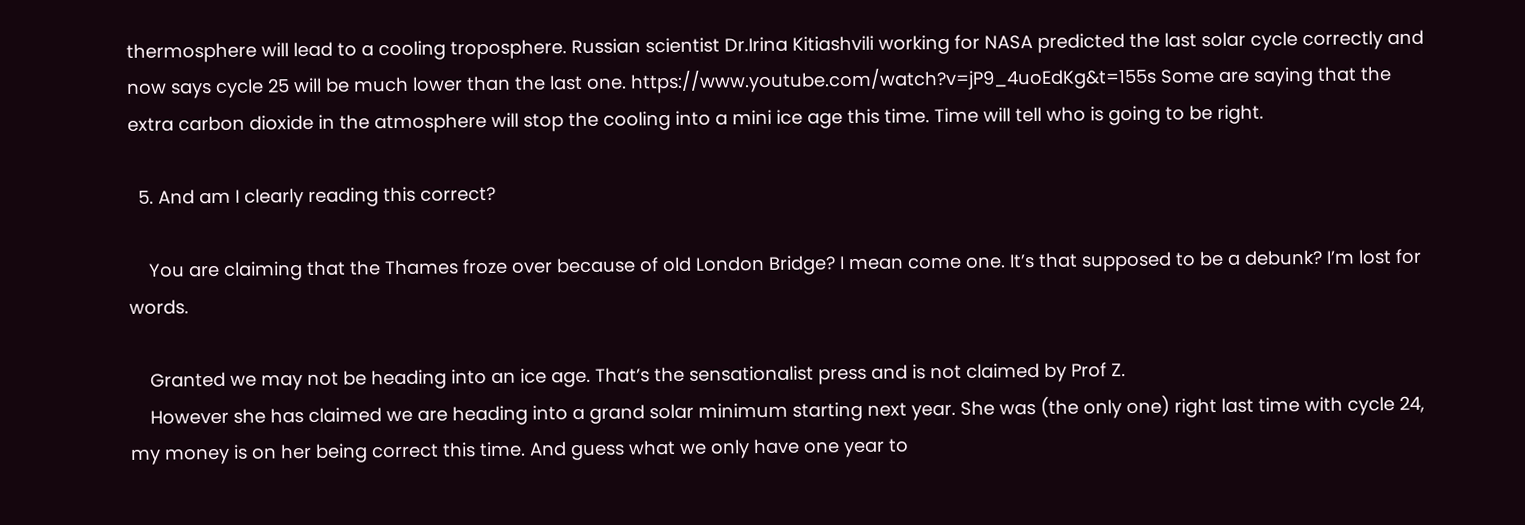thermosphere will lead to a cooling troposphere. Russian scientist Dr.Irina Kitiashvili working for NASA predicted the last solar cycle correctly and now says cycle 25 will be much lower than the last one. https://www.youtube.com/watch?v=jP9_4uoEdKg&t=155s Some are saying that the extra carbon dioxide in the atmosphere will stop the cooling into a mini ice age this time. Time will tell who is going to be right.

  5. And am I clearly reading this correct?

    You are claiming that the Thames froze over because of old London Bridge? I mean come one. It’s that supposed to be a debunk? I’m lost for words.

    Granted we may not be heading into an ice age. That’s the sensationalist press and is not claimed by Prof Z.
    However she has claimed we are heading into a grand solar minimum starting next year. She was (the only one) right last time with cycle 24, my money is on her being correct this time. And guess what we only have one year to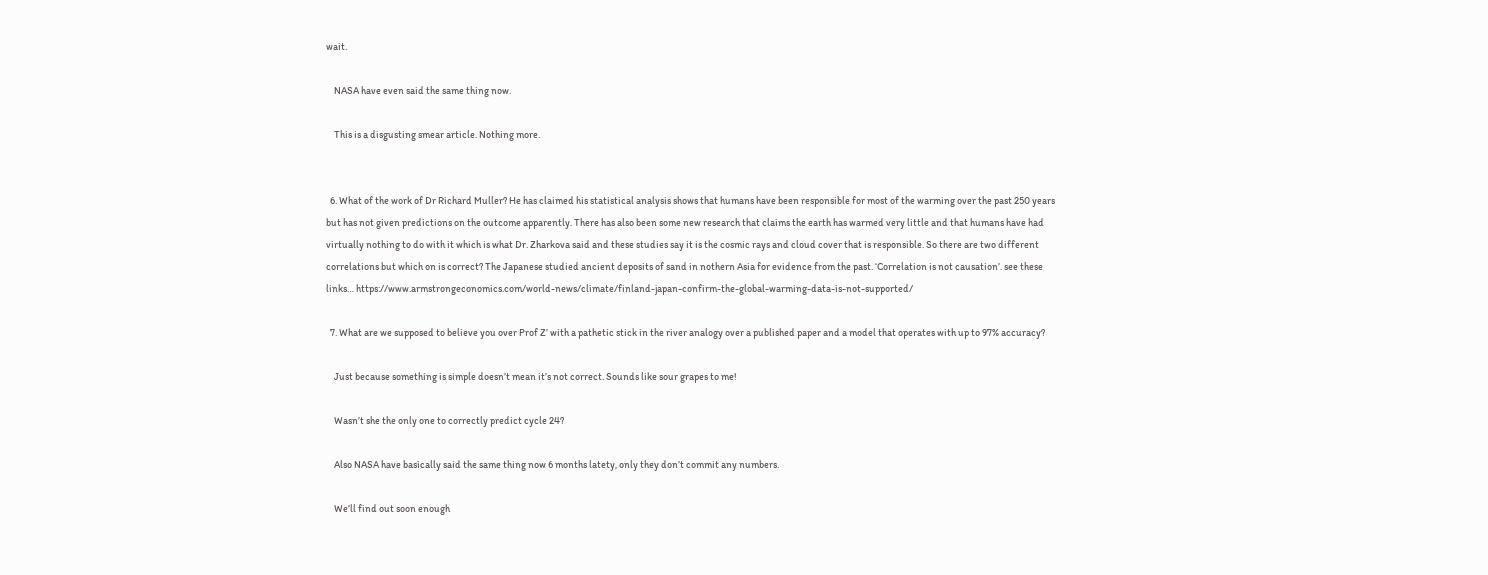wait.

    NASA have even said the same thing now.

    This is a disgusting smear article. Nothing more.


  6. What of the work of Dr Richard Muller? He has claimed his statistical analysis shows that humans have been responsible for most of the warming over the past 250 years but has not given predictions on the outcome apparently. There has also been some new research that claims the earth has warmed very little and that humans have had virtually nothing to do with it which is what Dr. Zharkova said and these studies say it is the cosmic rays and cloud cover that is responsible. So there are two different correlations but which on is correct? The Japanese studied ancient deposits of sand in nothern Asia for evidence from the past. ‘Correlation is not causation’. see these links… https://www.armstrongeconomics.com/world-news/climate/finland-japan-confirm-the-global-warming-data-is-not-supported/

  7. What are we supposed to believe you over Prof Z’ with a pathetic stick in the river analogy over a published paper and a model that operates with up to 97% accuracy?

    Just because something is simple doesn’t mean it’s not correct. Sounds like sour grapes to me!

    Wasn’t she the only one to correctly predict cycle 24?

    Also NASA have basically said the same thing now 6 months latety, only they don’t commit any numbers.

    We’ll find out soon enough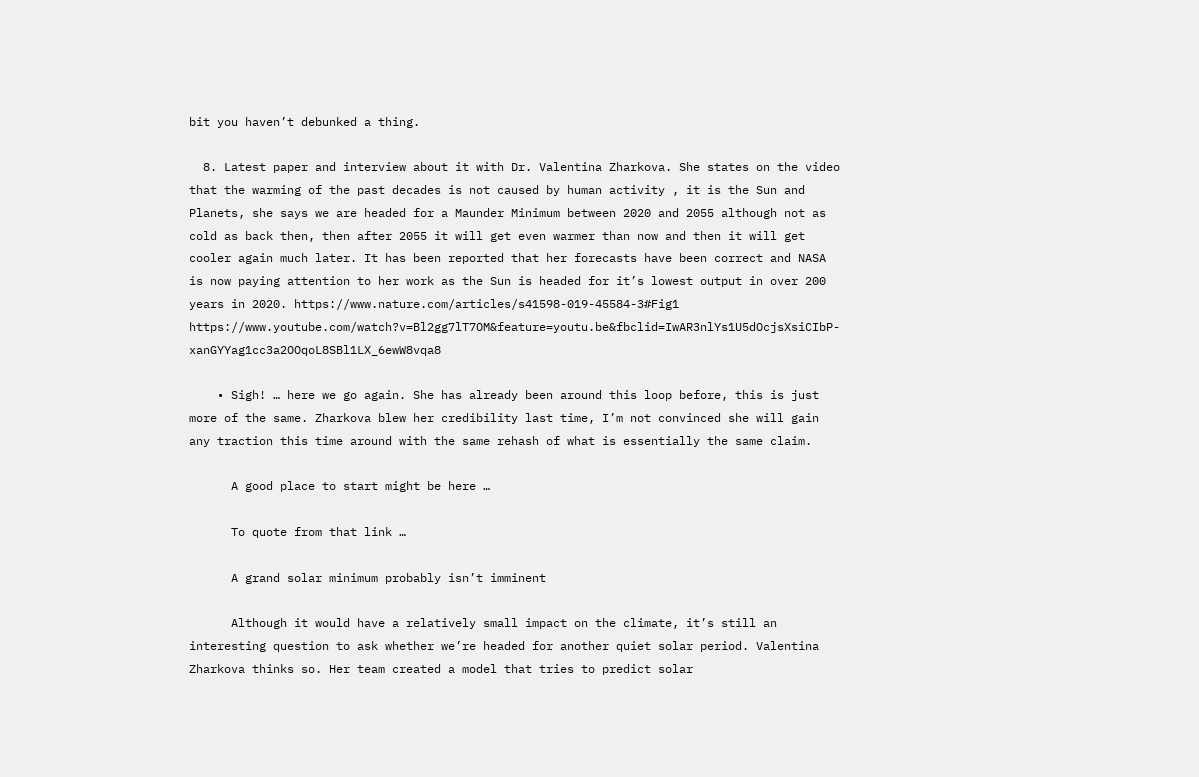bit you haven’t debunked a thing.

  8. Latest paper and interview about it with Dr. Valentina Zharkova. She states on the video that the warming of the past decades is not caused by human activity , it is the Sun and Planets, she says we are headed for a Maunder Minimum between 2020 and 2055 although not as cold as back then, then after 2055 it will get even warmer than now and then it will get cooler again much later. It has been reported that her forecasts have been correct and NASA is now paying attention to her work as the Sun is headed for it’s lowest output in over 200 years in 2020. https://www.nature.com/articles/s41598-019-45584-3#Fig1 https://www.youtube.com/watch?v=Bl2gg7lT7OM&feature=youtu.be&fbclid=IwAR3nlYs1U5dOcjsXsiCIbP-xanGYYag1cc3a2OOqoL8SBl1LX_6ewW8vqa8

    • Sigh! … here we go again. She has already been around this loop before, this is just more of the same. Zharkova blew her credibility last time, I’m not convinced she will gain any traction this time around with the same rehash of what is essentially the same claim.

      A good place to start might be here …

      To quote from that link …

      A grand solar minimum probably isn’t imminent

      Although it would have a relatively small impact on the climate, it’s still an interesting question to ask whether we’re headed for another quiet solar period. Valentina Zharkova thinks so. Her team created a model that tries to predict solar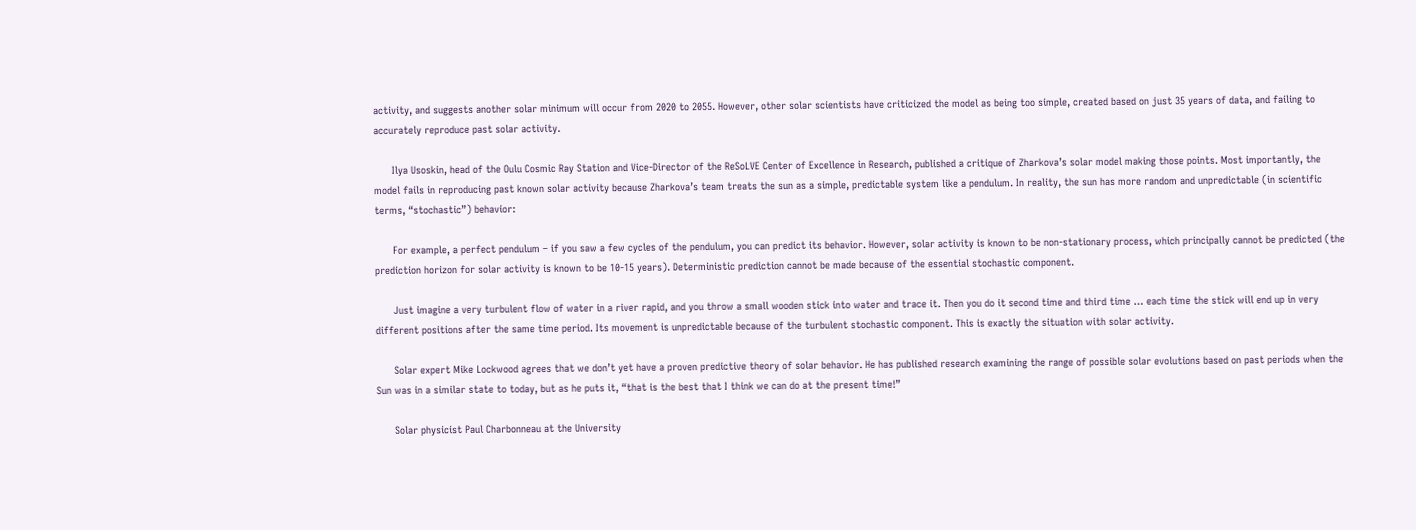activity, and suggests another solar minimum will occur from 2020 to 2055. However, other solar scientists have criticized the model as being too simple, created based on just 35 years of data, and failing to accurately reproduce past solar activity.

      Ilya Usoskin, head of the Oulu Cosmic Ray Station and Vice-Director of the ReSoLVE Center of Excellence in Research, published a critique of Zharkova’s solar model making those points. Most importantly, the model fails in reproducing past known solar activity because Zharkova’s team treats the sun as a simple, predictable system like a pendulum. In reality, the sun has more random and unpredictable (in scientific terms, “stochastic”) behavior:

      For example, a perfect pendulum – if you saw a few cycles of the pendulum, you can predict its behavior. However, solar activity is known to be non-stationary process, which principally cannot be predicted (the prediction horizon for solar activity is known to be 10-15 years). Deterministic prediction cannot be made because of the essential stochastic component.

      Just imagine a very turbulent flow of water in a river rapid, and you throw a small wooden stick into water and trace it. Then you do it second time and third time … each time the stick will end up in very different positions after the same time period. Its movement is unpredictable because of the turbulent stochastic component. This is exactly the situation with solar activity.

      Solar expert Mike Lockwood agrees that we don’t yet have a proven predictive theory of solar behavior. He has published research examining the range of possible solar evolutions based on past periods when the Sun was in a similar state to today, but as he puts it, “that is the best that I think we can do at the present time!”

      Solar physicist Paul Charbonneau at the University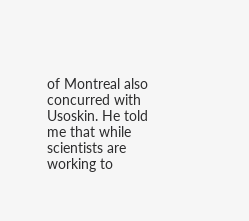of Montreal also concurred with Usoskin. He told me that while scientists are working to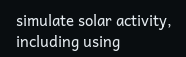simulate solar activity, including using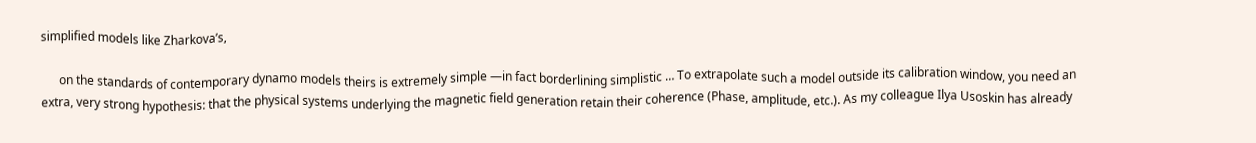simplified models like Zharkova’s,

      on the standards of contemporary dynamo models theirs is extremely simple —in fact borderlining simplistic … To extrapolate such a model outside its calibration window, you need an extra, very strong hypothesis: that the physical systems underlying the magnetic field generation retain their coherence (Phase, amplitude, etc.). As my colleague Ilya Usoskin has already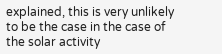explained, this is very unlikely to be the case in the case of the solar activity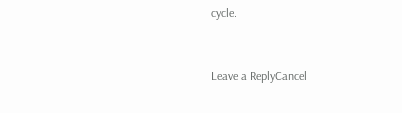cycle.


Leave a ReplyCancel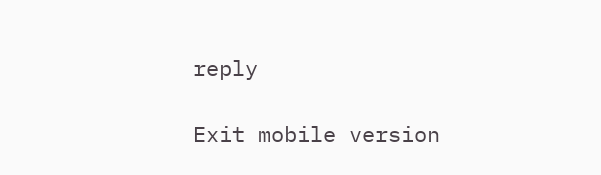reply

Exit mobile version